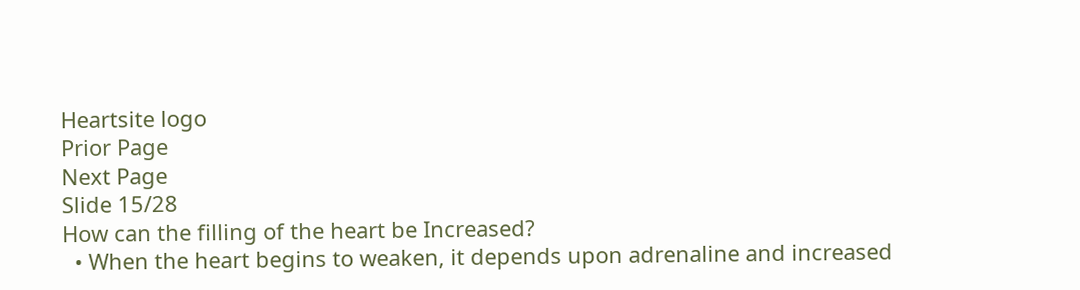Heartsite logo
Prior Page
Next Page
Slide 15/28
How can the filling of the heart be Increased?
  • When the heart begins to weaken, it depends upon adrenaline and increased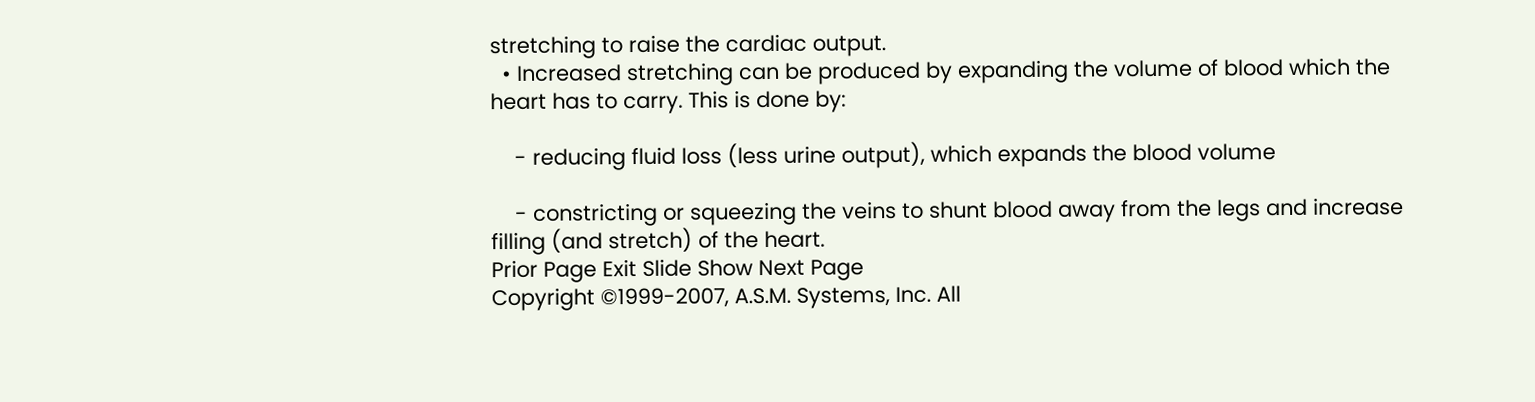stretching to raise the cardiac output.
  • Increased stretching can be produced by expanding the volume of blood which the heart has to carry. This is done by:

    - reducing fluid loss (less urine output), which expands the blood volume

    - constricting or squeezing the veins to shunt blood away from the legs and increase filling (and stretch) of the heart.
Prior Page Exit Slide Show Next Page
Copyright ©1999-2007, A.S.M. Systems, Inc. All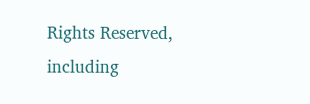Rights Reserved, including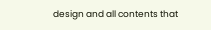design and all contents that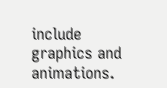include graphics and animations.